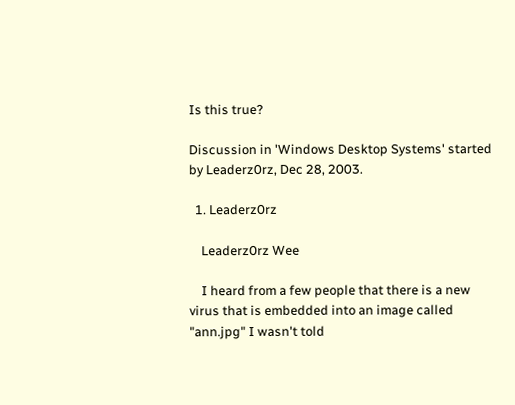Is this true?

Discussion in 'Windows Desktop Systems' started by Leaderz0rz, Dec 28, 2003.

  1. Leaderz0rz

    Leaderz0rz Wee

    I heard from a few people that there is a new virus that is embedded into an image called "ann.jpg" I wasn't told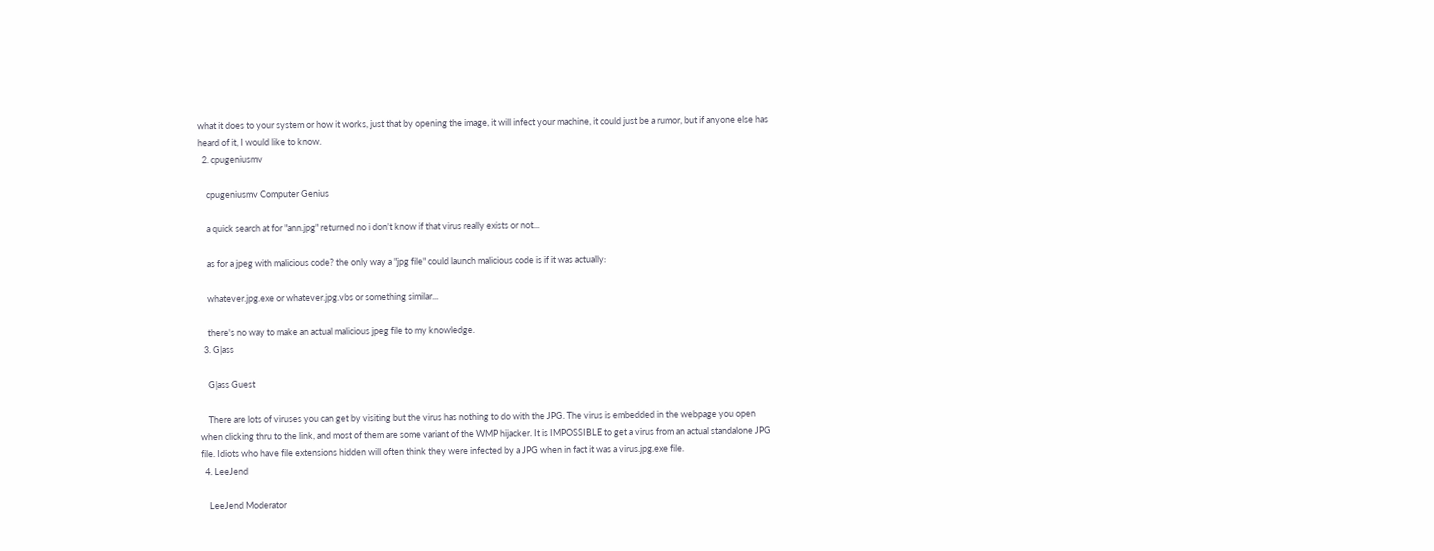what it does to your system or how it works, just that by opening the image, it will infect your machine, it could just be a rumor, but if anyone else has heard of it, I would like to know.
  2. cpugeniusmv

    cpugeniusmv Computer Genius

    a quick search at for "ann.jpg" returned no i don't know if that virus really exists or not...

    as for a jpeg with malicious code? the only way a "jpg file" could launch malicious code is if it was actually:

    whatever.jpg.exe or whatever.jpg.vbs or something similar...

    there's no way to make an actual malicious jpeg file to my knowledge.
  3. G|ass

    G|ass Guest

    There are lots of viruses you can get by visiting but the virus has nothing to do with the JPG. The virus is embedded in the webpage you open when clicking thru to the link, and most of them are some variant of the WMP hijacker. It is IMPOSSIBLE to get a virus from an actual standalone JPG file. Idiots who have file extensions hidden will often think they were infected by a JPG when in fact it was a virus.jpg.exe file.
  4. LeeJend

    LeeJend Moderator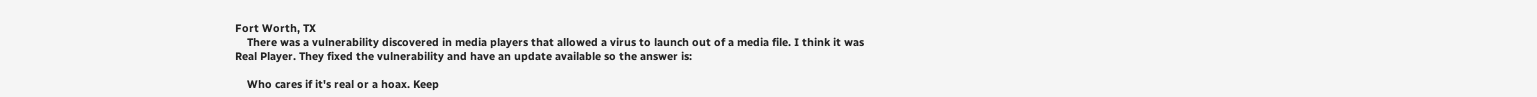Fort Worth, TX
    There was a vulnerability discovered in media players that allowed a virus to launch out of a media file. I think it was Real Player. They fixed the vulnerability and have an update available so the answer is:

    Who cares if it's real or a hoax. Keep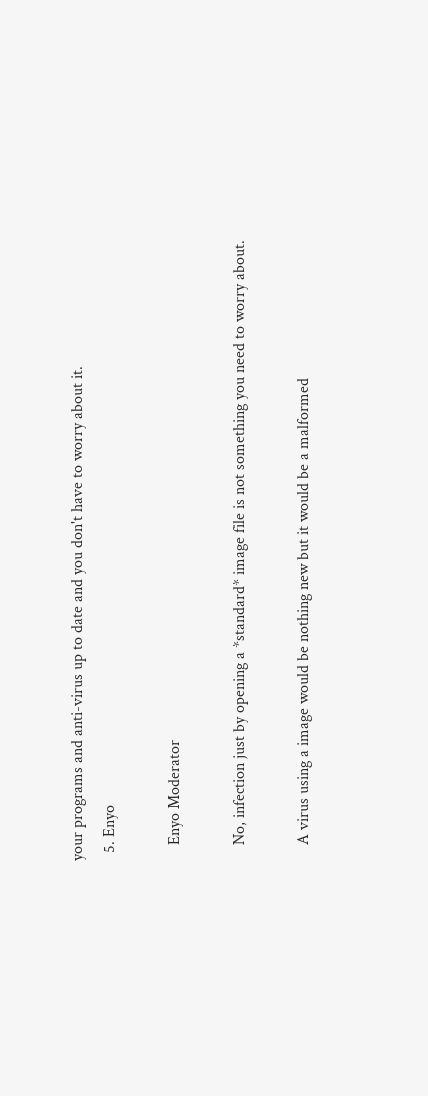your programs and anti-virus up to date and you don't have to worry about it.
  5. Enyo

    Enyo Moderator

    No, infection just by opening a *standard* image file is not something you need to worry about.

    A virus using a image would be nothing new but it would be a malformed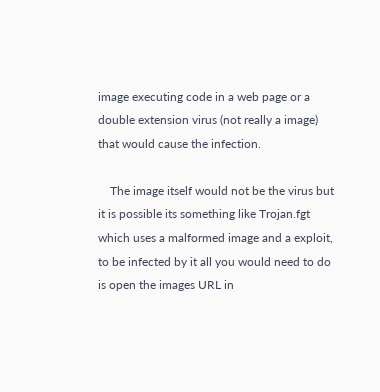image executing code in a web page or a double extension virus (not really a image) that would cause the infection.

    The image itself would not be the virus but it is possible its something like Trojan.fgt which uses a malformed image and a exploit, to be infected by it all you would need to do is open the images URL in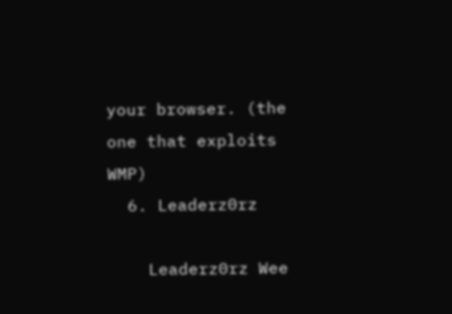your browser. (the one that exploits WMP)
  6. Leaderz0rz

    Leaderz0rz Wee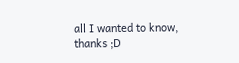all I wanted to know, thanks ;D